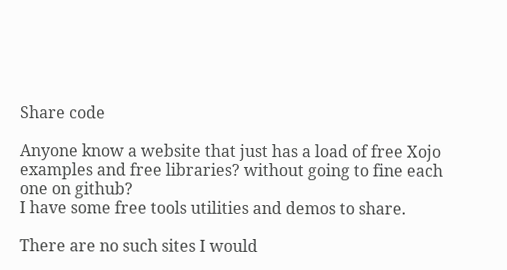Share code

Anyone know a website that just has a load of free Xojo examples and free libraries? without going to fine each one on github?
I have some free tools utilities and demos to share.

There are no such sites I would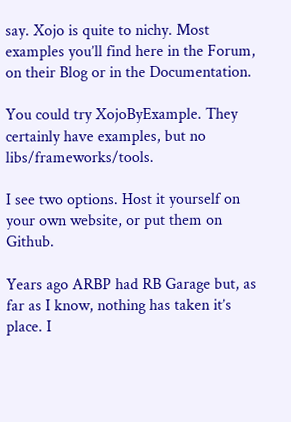say. Xojo is quite to nichy. Most examples you’ll find here in the Forum, on their Blog or in the Documentation.

You could try XojoByExample. They certainly have examples, but no libs/frameworks/tools.

I see two options. Host it yourself on your own website, or put them on Github.

Years ago ARBP had RB Garage but, as far as I know, nothing has taken it’s place. I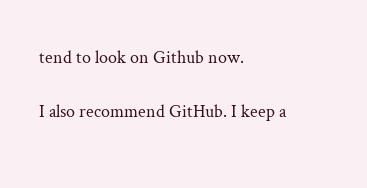tend to look on Github now.

I also recommend GitHub. I keep a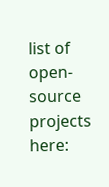list of open-source projects here: